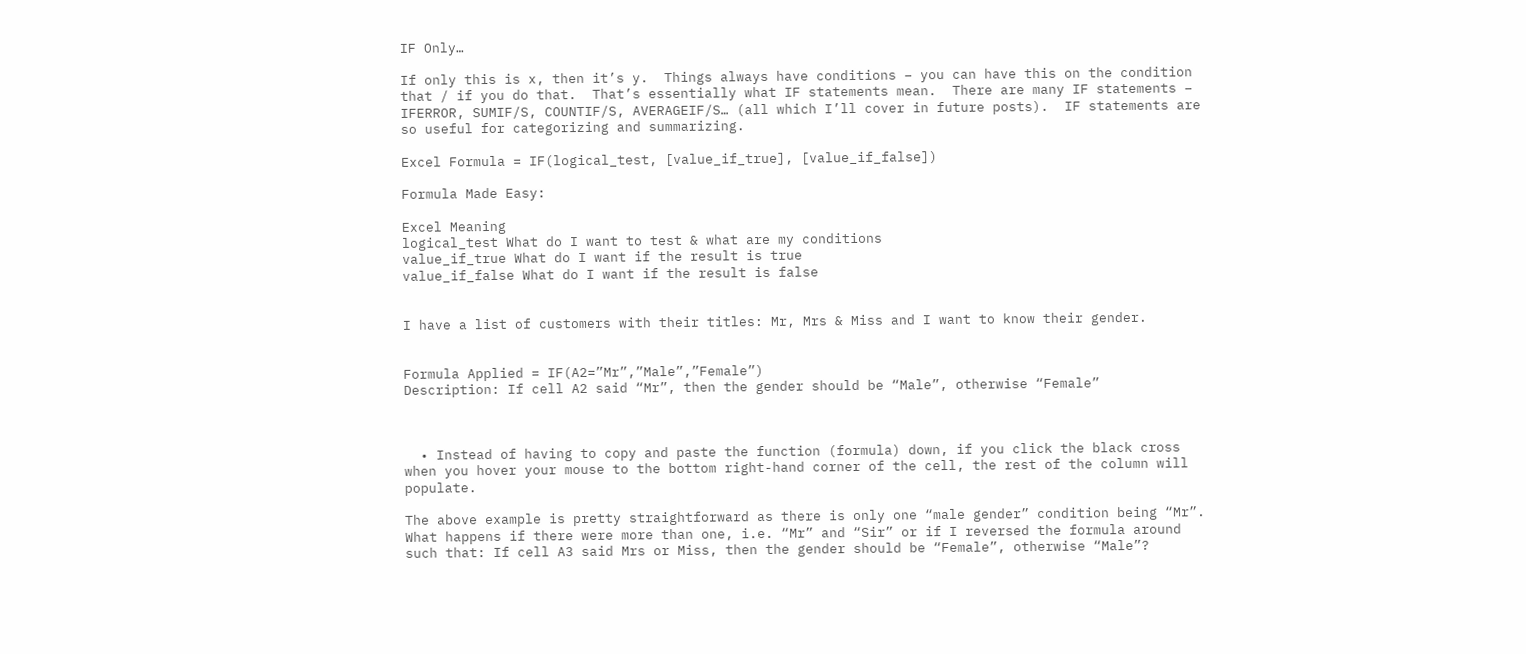IF Only…

If only this is x, then it’s y.  Things always have conditions – you can have this on the condition that / if you do that.  That’s essentially what IF statements mean.  There are many IF statements – IFERROR, SUMIF/S, COUNTIF/S, AVERAGEIF/S… (all which I’ll cover in future posts).  IF statements are so useful for categorizing and summarizing.

Excel Formula = IF(logical_test, [value_if_true], [value_if_false])

Formula Made Easy:

Excel Meaning
logical_test What do I want to test & what are my conditions
value_if_true What do I want if the result is true
value_if_false What do I want if the result is false


I have a list of customers with their titles: Mr, Mrs & Miss and I want to know their gender.


Formula Applied = IF(A2=”Mr”,”Male”,”Female”)
Description: If cell A2 said “Mr”, then the gender should be “Male”, otherwise “Female”



  • Instead of having to copy and paste the function (formula) down, if you click the black cross when you hover your mouse to the bottom right-hand corner of the cell, the rest of the column will populate.

The above example is pretty straightforward as there is only one “male gender” condition being “Mr”.  What happens if there were more than one, i.e. “Mr” and “Sir” or if I reversed the formula around such that: If cell A3 said Mrs or Miss, then the gender should be “Female”, otherwise “Male”?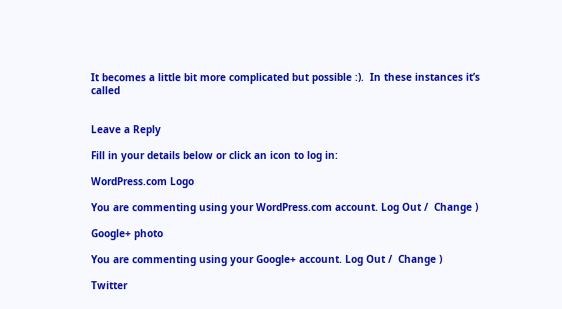It becomes a little bit more complicated but possible :).  In these instances it’s called


Leave a Reply

Fill in your details below or click an icon to log in:

WordPress.com Logo

You are commenting using your WordPress.com account. Log Out /  Change )

Google+ photo

You are commenting using your Google+ account. Log Out /  Change )

Twitter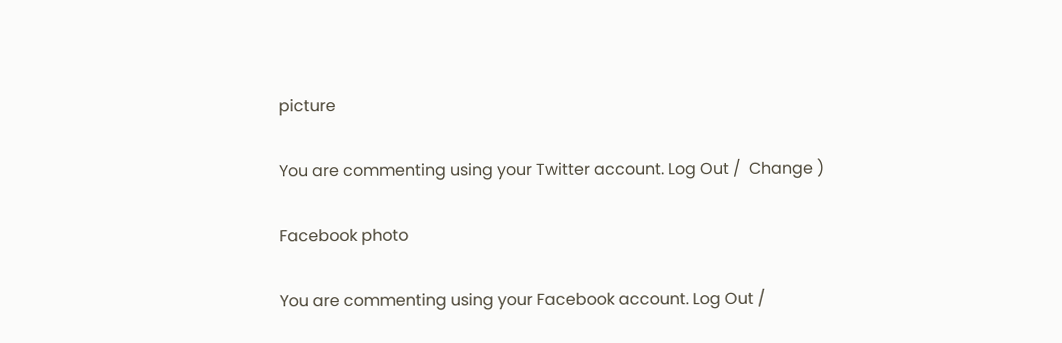picture

You are commenting using your Twitter account. Log Out /  Change )

Facebook photo

You are commenting using your Facebook account. Log Out /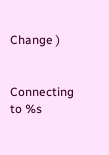Change )


Connecting to %s